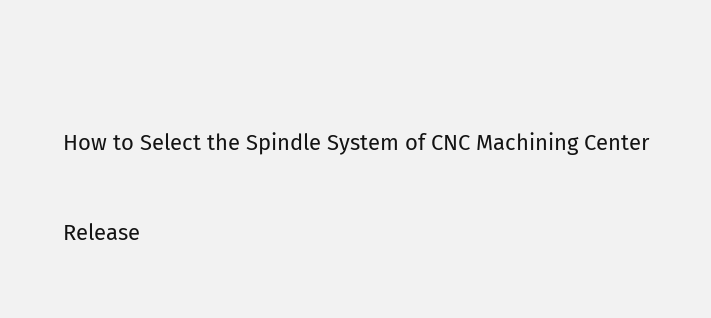How to Select the Spindle System of CNC Machining Center

Release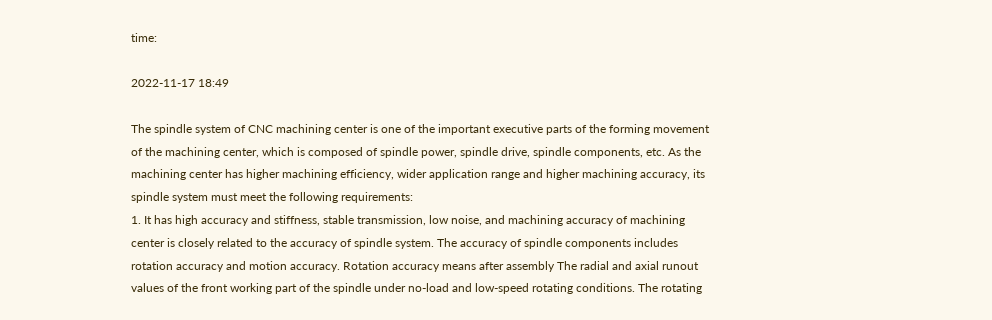time:

2022-11-17 18:49

The spindle system of CNC machining center is one of the important executive parts of the forming movement of the machining center, which is composed of spindle power, spindle drive, spindle components, etc. As the machining center has higher machining efficiency, wider application range and higher machining accuracy, its spindle system must meet the following requirements:
1. It has high accuracy and stiffness, stable transmission, low noise, and machining accuracy of machining center is closely related to the accuracy of spindle system. The accuracy of spindle components includes rotation accuracy and motion accuracy. Rotation accuracy means after assembly The radial and axial runout values of the front working part of the spindle under no-load and low-speed rotating conditions. The rotating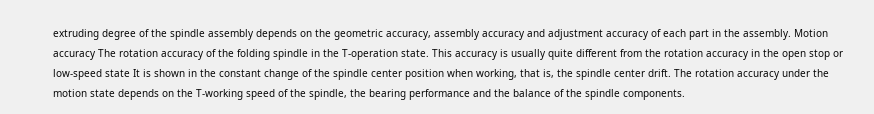extruding degree of the spindle assembly depends on the geometric accuracy, assembly accuracy and adjustment accuracy of each part in the assembly. Motion accuracy The rotation accuracy of the folding spindle in the T-operation state. This accuracy is usually quite different from the rotation accuracy in the open stop or low-speed state It is shown in the constant change of the spindle center position when working, that is, the spindle center drift. The rotation accuracy under the motion state depends on the T-working speed of the spindle, the bearing performance and the balance of the spindle components.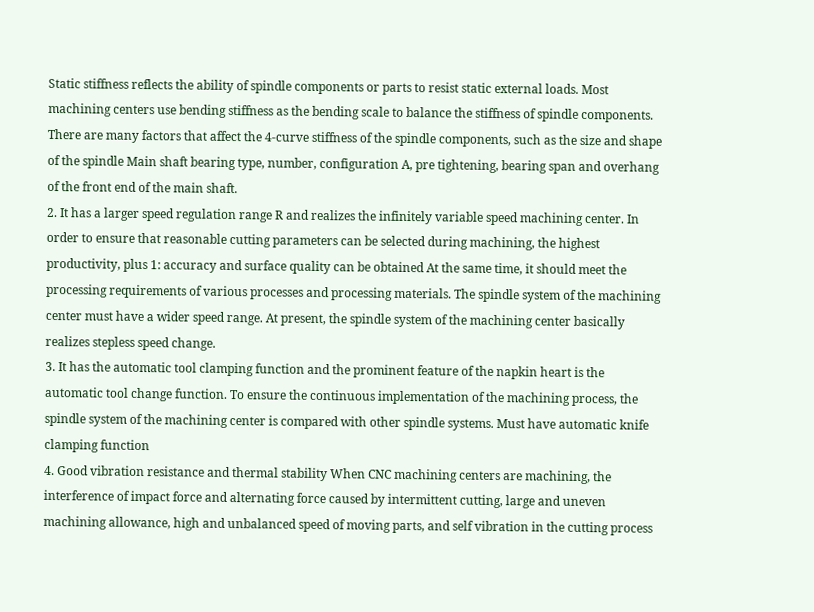Static stiffness reflects the ability of spindle components or parts to resist static external loads. Most machining centers use bending stiffness as the bending scale to balance the stiffness of spindle components. There are many factors that affect the 4-curve stiffness of the spindle components, such as the size and shape of the spindle Main shaft bearing type, number, configuration A, pre tightening, bearing span and overhang of the front end of the main shaft.
2. It has a larger speed regulation range R and realizes the infinitely variable speed machining center. In order to ensure that reasonable cutting parameters can be selected during machining, the highest productivity, plus 1: accuracy and surface quality can be obtained At the same time, it should meet the processing requirements of various processes and processing materials. The spindle system of the machining center must have a wider speed range. At present, the spindle system of the machining center basically realizes stepless speed change.
3. It has the automatic tool clamping function and the prominent feature of the napkin heart is the automatic tool change function. To ensure the continuous implementation of the machining process, the spindle system of the machining center is compared with other spindle systems. Must have automatic knife clamping function
4. Good vibration resistance and thermal stability When CNC machining centers are machining, the interference of impact force and alternating force caused by intermittent cutting, large and uneven machining allowance, high and unbalanced speed of moving parts, and self vibration in the cutting process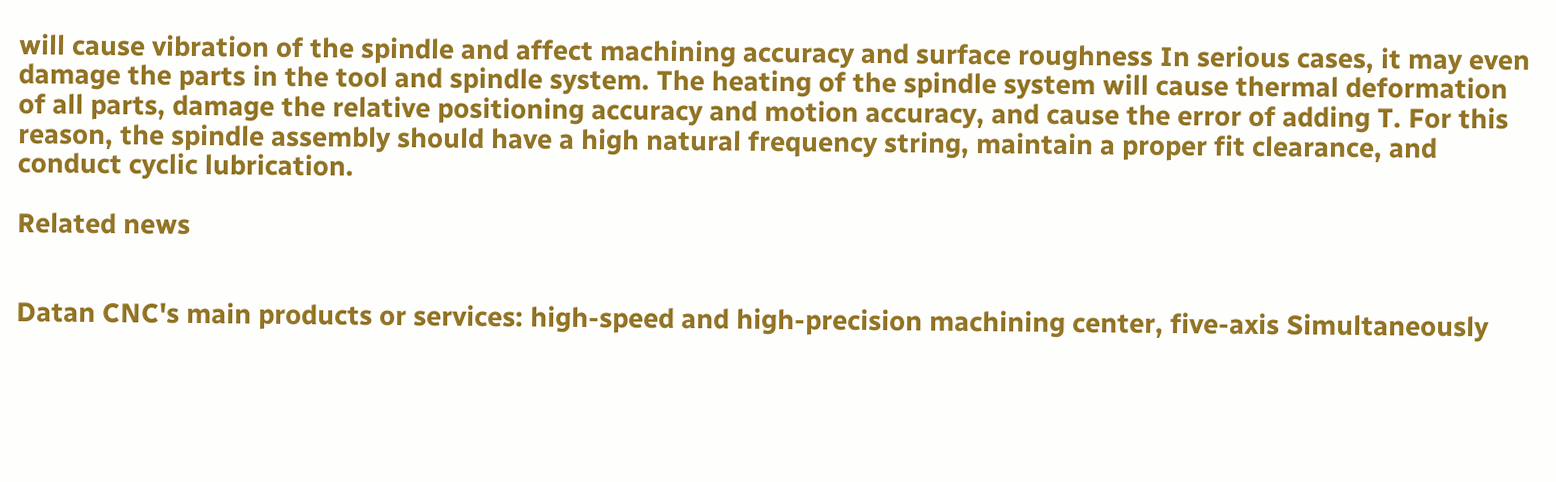will cause vibration of the spindle and affect machining accuracy and surface roughness In serious cases, it may even damage the parts in the tool and spindle system. The heating of the spindle system will cause thermal deformation of all parts, damage the relative positioning accuracy and motion accuracy, and cause the error of adding T. For this reason, the spindle assembly should have a high natural frequency string, maintain a proper fit clearance, and conduct cyclic lubrication.

Related news


Datan CNC's main products or services: high-speed and high-precision machining center, five-axis Simultaneously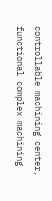controllable machining center, functional complex machining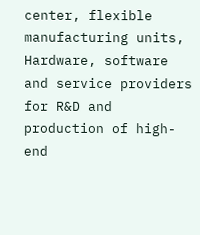center, flexible manufacturing units, Hardware, software and service providers for R&D and production of high-end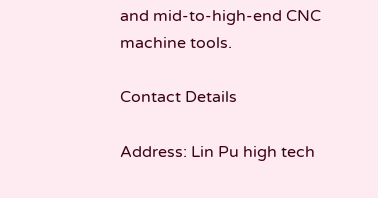and mid-to-high-end CNC machine tools.

Contact Details

Address: Lin Pu high tech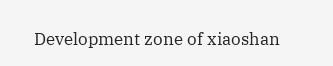Development zone of xiaoshan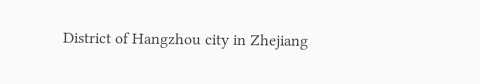District of Hangzhou city in Zhejiang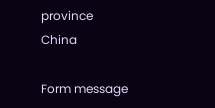province China

Form message